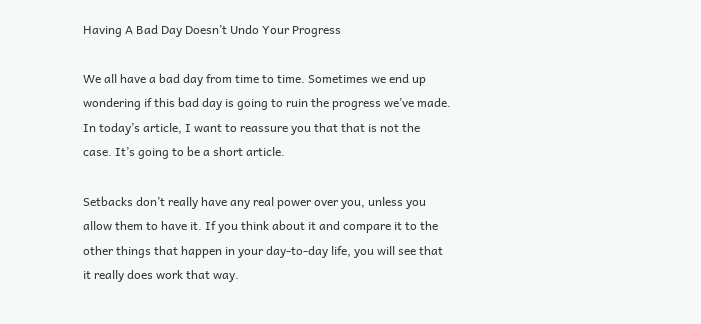Having A Bad Day Doesn’t Undo Your Progress

We all have a bad day from time to time. Sometimes we end up wondering if this bad day is going to ruin the progress we’ve made. In today’s article, I want to reassure you that that is not the case. It’s going to be a short article.

Setbacks don’t really have any real power over you, unless you allow them to have it. If you think about it and compare it to the other things that happen in your day-to-day life, you will see that it really does work that way.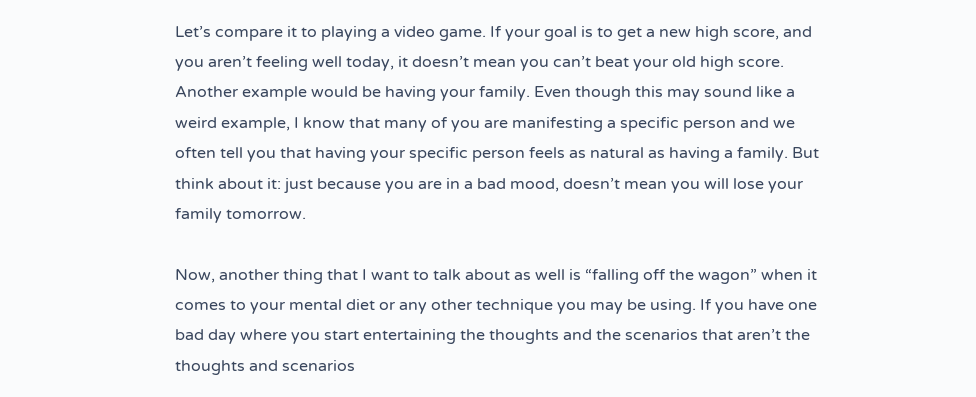Let’s compare it to playing a video game. If your goal is to get a new high score, and you aren’t feeling well today, it doesn’t mean you can’t beat your old high score. Another example would be having your family. Even though this may sound like a weird example, I know that many of you are manifesting a specific person and we often tell you that having your specific person feels as natural as having a family. But think about it: just because you are in a bad mood, doesn’t mean you will lose your family tomorrow.

Now, another thing that I want to talk about as well is “falling off the wagon” when it comes to your mental diet or any other technique you may be using. If you have one bad day where you start entertaining the thoughts and the scenarios that aren’t the thoughts and scenarios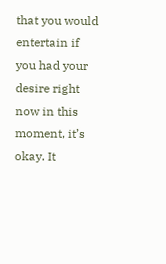that you would entertain if you had your desire right now in this moment, it’s okay. It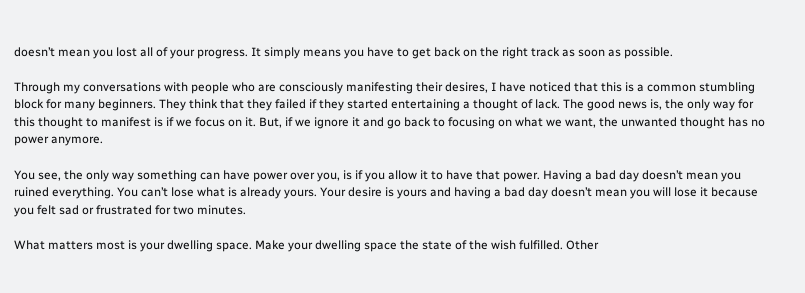doesn’t mean you lost all of your progress. It simply means you have to get back on the right track as soon as possible.

Through my conversations with people who are consciously manifesting their desires, I have noticed that this is a common stumbling block for many beginners. They think that they failed if they started entertaining a thought of lack. The good news is, the only way for this thought to manifest is if we focus on it. But, if we ignore it and go back to focusing on what we want, the unwanted thought has no power anymore.

You see, the only way something can have power over you, is if you allow it to have that power. Having a bad day doesn’t mean you ruined everything. You can’t lose what is already yours. Your desire is yours and having a bad day doesn’t mean you will lose it because you felt sad or frustrated for two minutes.

What matters most is your dwelling space. Make your dwelling space the state of the wish fulfilled. Other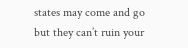states may come and go but they can’t ruin your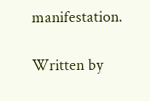manifestation.

Written by